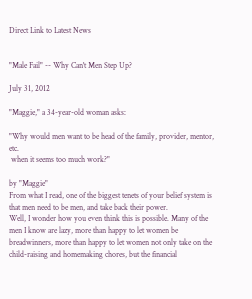Direct Link to Latest News


"Male Fail" -- Why Can't Men Step Up?

July 31, 2012

"Maggie," a 34-year-old woman asks:

"Why would men want to be head of the family, provider, mentor, etc.
 when it seems too much work?"

by "Maggie"
From what I read, one of the biggest tenets of your belief system is that men need to be men, and take back their power.
Well, I wonder how you even think this is possible. Many of the men I know are lazy, more than happy to let women be breadwinners, more than happy to let women not only take on the child-raising and homemaking chores, but the financial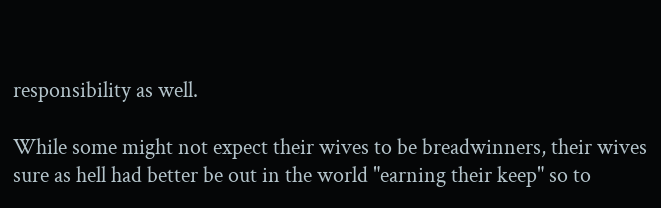responsibility as well.

While some might not expect their wives to be breadwinners, their wives sure as hell had better be out in the world "earning their keep" so to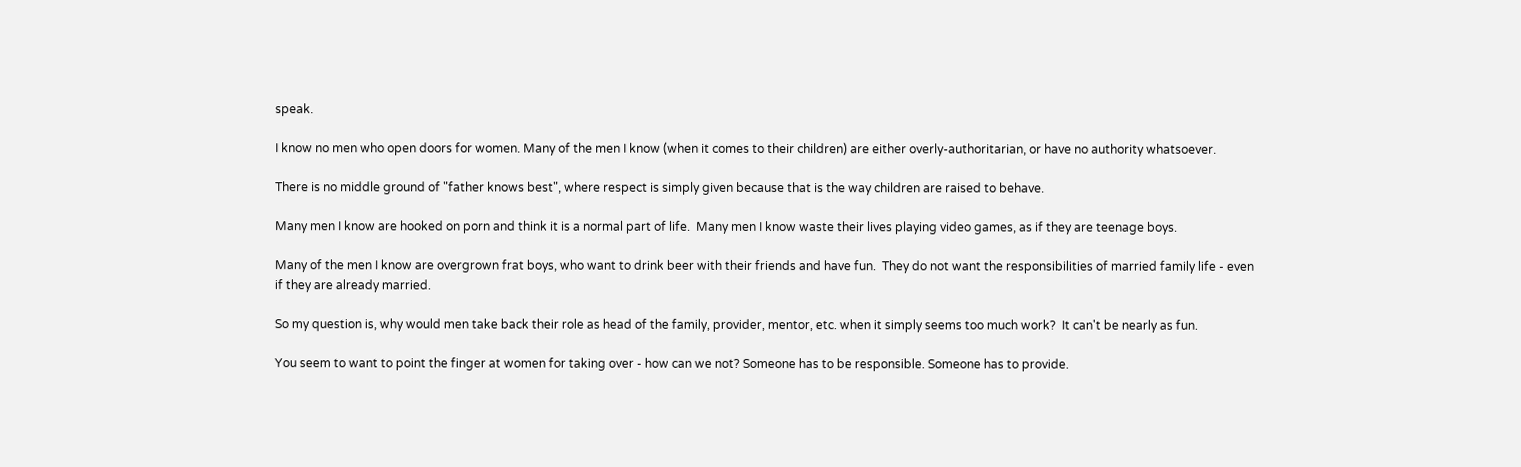speak.

I know no men who open doors for women. Many of the men I know (when it comes to their children) are either overly-authoritarian, or have no authority whatsoever.

There is no middle ground of "father knows best", where respect is simply given because that is the way children are raised to behave.

Many men I know are hooked on porn and think it is a normal part of life.  Many men I know waste their lives playing video games, as if they are teenage boys.

Many of the men I know are overgrown frat boys, who want to drink beer with their friends and have fun.  They do not want the responsibilities of married family life - even if they are already married.

So my question is, why would men take back their role as head of the family, provider, mentor, etc. when it simply seems too much work?  It can't be nearly as fun.

You seem to want to point the finger at women for taking over - how can we not? Someone has to be responsible. Someone has to provide.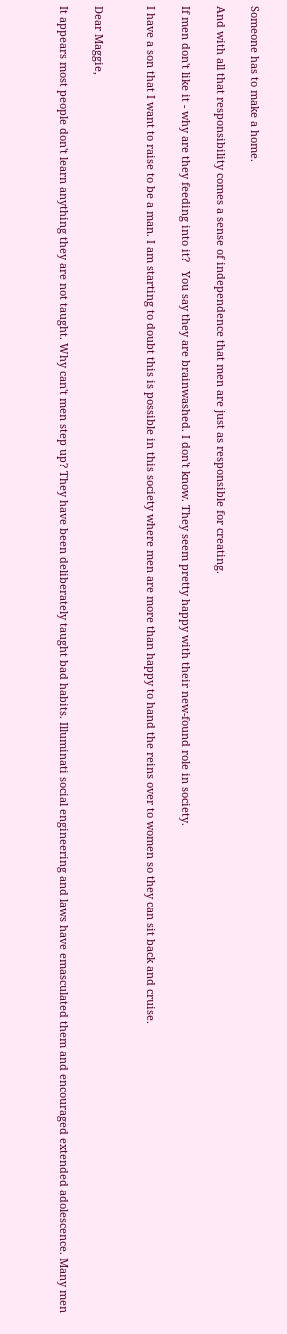Someone has to make a home.

And with all that responsibility comes a sense of independence that men are just as responsible for creating.

If men don't like it - why are they feeding into it?   You say they are brainwashed. I don't know. They seem pretty happy with their new-found role in society.

I have a son that I want to raise to be a man. I am starting to doubt this is possible in this society where men are more than happy to hand the reins over to women so they can sit back and cruise.


Dear Maggie,

It appears most people don't learn anything they are not taught. Why can't men step up? They have been deliberately taught bad habits. Illuminati social engineering and laws have emasculated them and encouraged extended adolescence. Many men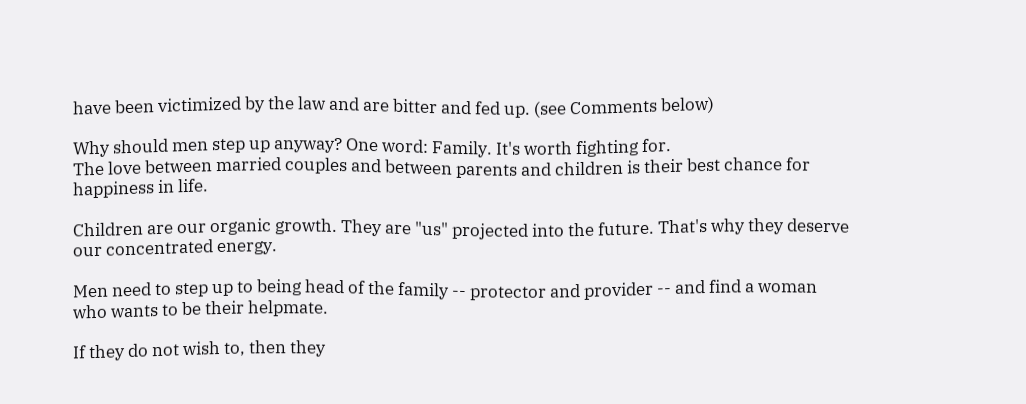have been victimized by the law and are bitter and fed up. (see Comments below)

Why should men step up anyway? One word: Family. It's worth fighting for.
The love between married couples and between parents and children is their best chance for happiness in life.

Children are our organic growth. They are "us" projected into the future. That's why they deserve our concentrated energy.

Men need to step up to being head of the family -- protector and provider -- and find a woman who wants to be their helpmate.

If they do not wish to, then they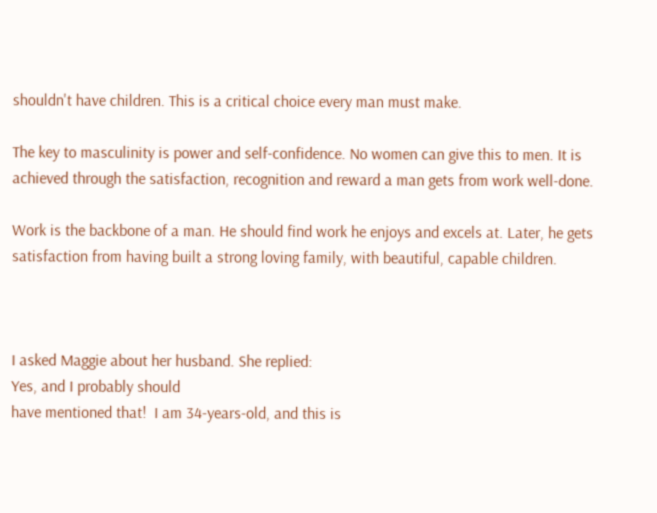shouldn't have children. This is a critical choice every man must make.

The key to masculinity is power and self-confidence. No women can give this to men. It is achieved through the satisfaction, recognition and reward a man gets from work well-done.

Work is the backbone of a man. He should find work he enjoys and excels at. Later, he gets satisfaction from having built a strong loving family, with beautiful, capable children.



I asked Maggie about her husband. She replied:
Yes, and I probably should
have mentioned that!  I am 34-years-old, and this is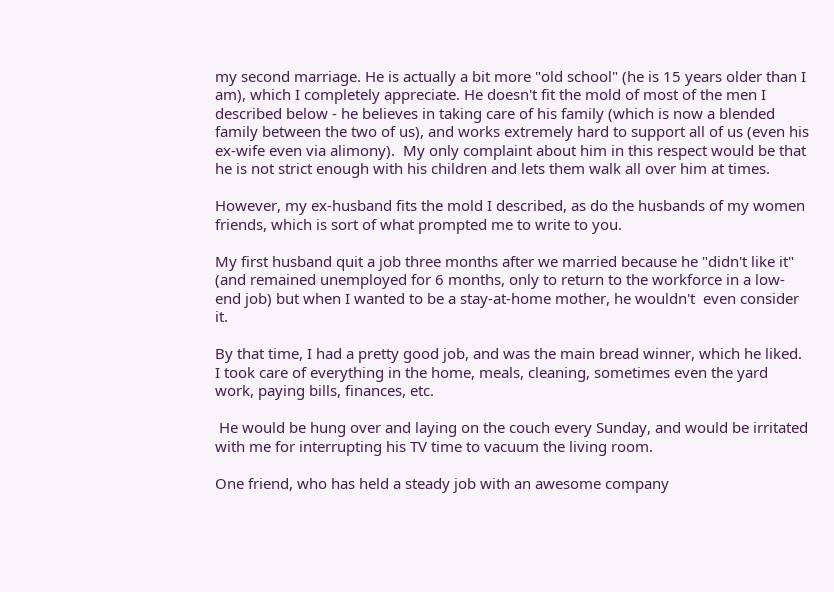my second marriage. He is actually a bit more "old school" (he is 15 years older than I am), which I completely appreciate. He doesn't fit the mold of most of the men I described below - he believes in taking care of his family (which is now a blended family between the two of us), and works extremely hard to support all of us (even his ex-wife even via alimony).  My only complaint about him in this respect would be that he is not strict enough with his children and lets them walk all over him at times.

However, my ex-husband fits the mold I described, as do the husbands of my women friends, which is sort of what prompted me to write to you.

My first husband quit a job three months after we married because he "didn't like it" (and remained unemployed for 6 months, only to return to the workforce in a low-end job) but when I wanted to be a stay-at-home mother, he wouldn't  even consider it.

By that time, I had a pretty good job, and was the main bread winner, which he liked. I took care of everything in the home, meals, cleaning, sometimes even the yard work, paying bills, finances, etc.

 He would be hung over and laying on the couch every Sunday, and would be irritated with me for interrupting his TV time to vacuum the living room.

One friend, who has held a steady job with an awesome company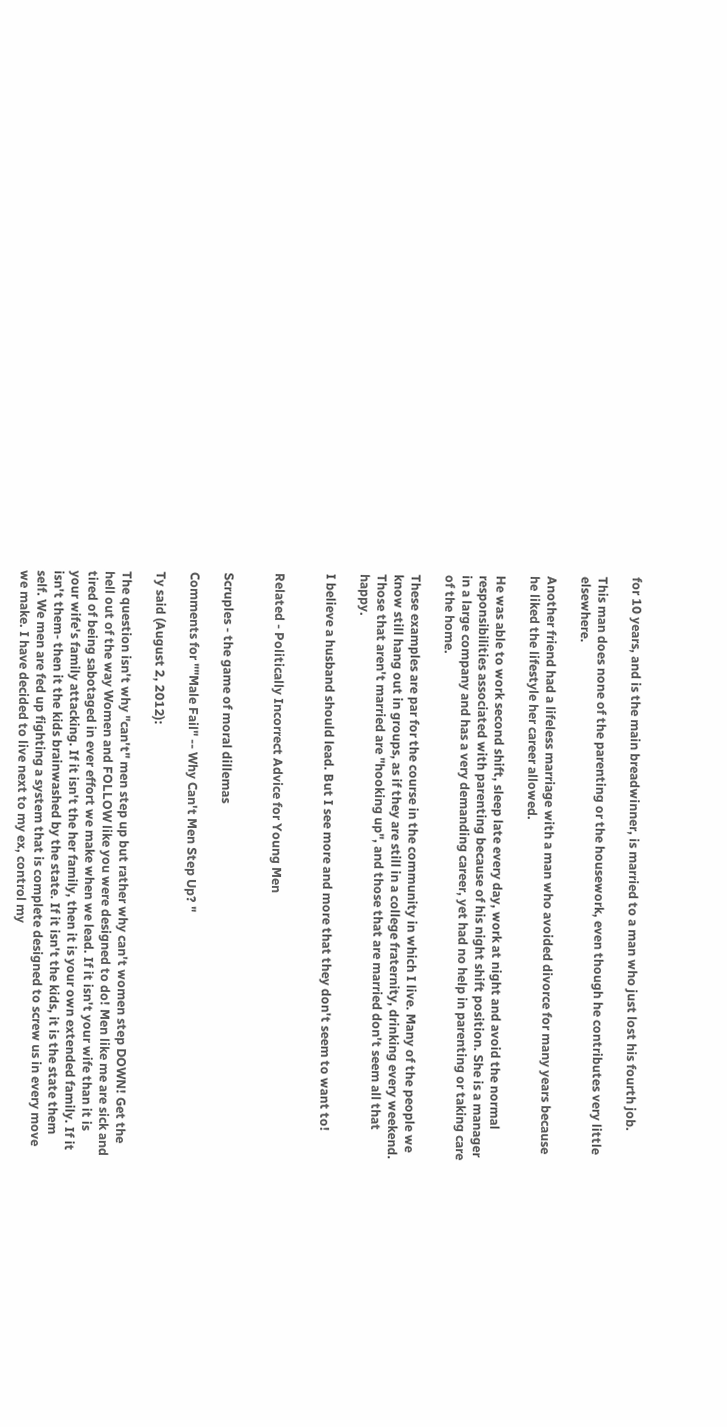for 10 years, and is the main breadwinner, is married to a man who just lost his fourth job.

This man does none of the parenting or the housework, even though he contributes very little elsewhere.

Another friend had a lifeless marriage with a man who avoided divorce for many years because he liked the lifestyle her career allowed.

He was able to work second shift, sleep late every day, work at night and avoid the normal responsibilities associated with parenting because of his night shift position. She is a manager in a large company and has a very demanding career, yet had no help in parenting or taking care of the home.

These examples are par for the course in the community in which I live. Many of the people we know still hang out in groups, as if they are still in a college fraternity, drinking every weekend. Those that aren't married are "hooking up", and those that are married don't seem all that happy.

I believe a husband should lead. But I see more and more that they don't seem to want to!


Related - Politically Incorrect Advice for Young Men


Scruples - the game of moral dillemas

Comments for ""Male Fail" -- Why Can't Men Step Up? "

Ty said (August 2, 2012):

The question isn't why "can't" men step up but rather why can't women step DOWN! Get the hell out of the way Women and FOLLOW like you were designed to do! Men like me are sick and tired of being sabotaged in ever effort we make when we lead. If it isn't your wife than it is your wife's family attacking. If it isn't the her family, then it is your own extended family. If it isn't them- then it the kids brainwashed by the state. If it isn't the kids, it is the state them self. We men are fed up fighting a system that is complete designed to screw us in every move we make. I have decided to live next to my ex, control my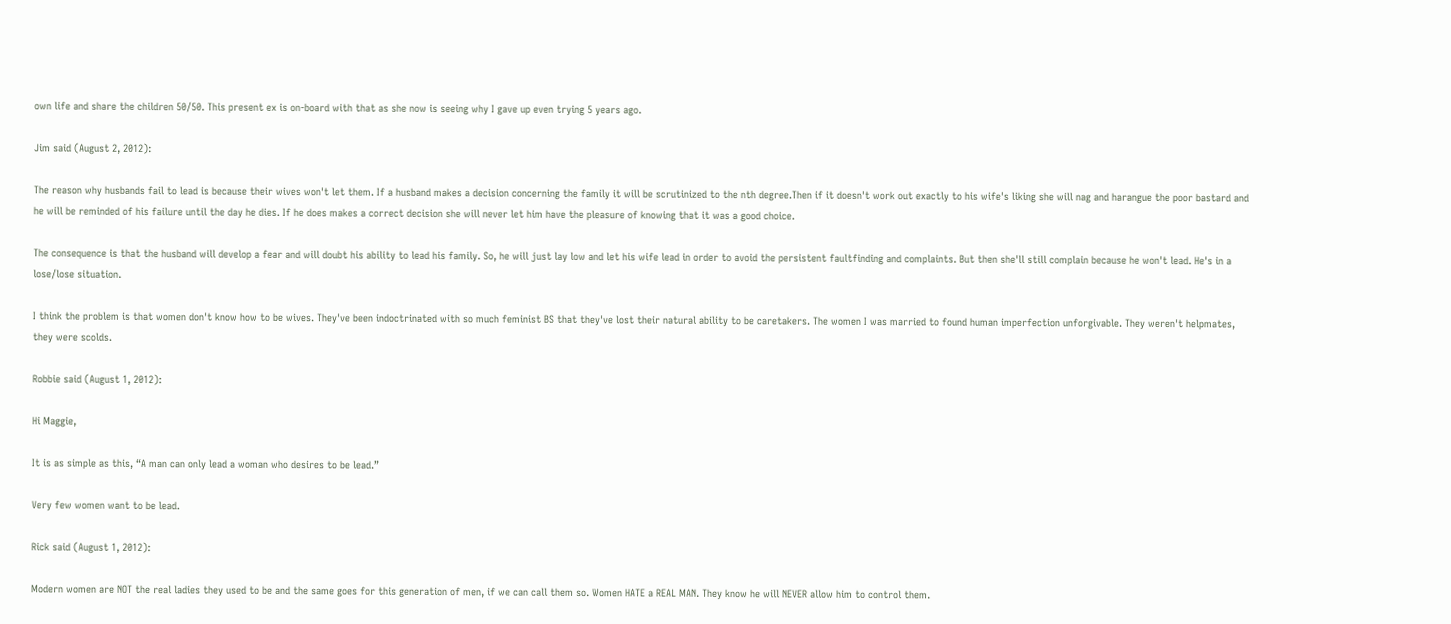own life and share the children 50/50. This present ex is on-board with that as she now is seeing why I gave up even trying 5 years ago.

Jim said (August 2, 2012):

The reason why husbands fail to lead is because their wives won't let them. If a husband makes a decision concerning the family it will be scrutinized to the nth degree.Then if it doesn't work out exactly to his wife's liking she will nag and harangue the poor bastard and he will be reminded of his failure until the day he dies. If he does makes a correct decision she will never let him have the pleasure of knowing that it was a good choice.

The consequence is that the husband will develop a fear and will doubt his ability to lead his family. So, he will just lay low and let his wife lead in order to avoid the persistent faultfinding and complaints. But then she'll still complain because he won't lead. He's in a lose/lose situation.

I think the problem is that women don't know how to be wives. They've been indoctrinated with so much feminist BS that they've lost their natural ability to be caretakers. The women I was married to found human imperfection unforgivable. They weren't helpmates, they were scolds.

Robbie said (August 1, 2012):

Hi Maggie,

It is as simple as this, “A man can only lead a woman who desires to be lead.”

Very few women want to be lead.

Rick said (August 1, 2012):

Modern women are NOT the real ladies they used to be and the same goes for this generation of men, if we can call them so. Women HATE a REAL MAN. They know he will NEVER allow him to control them.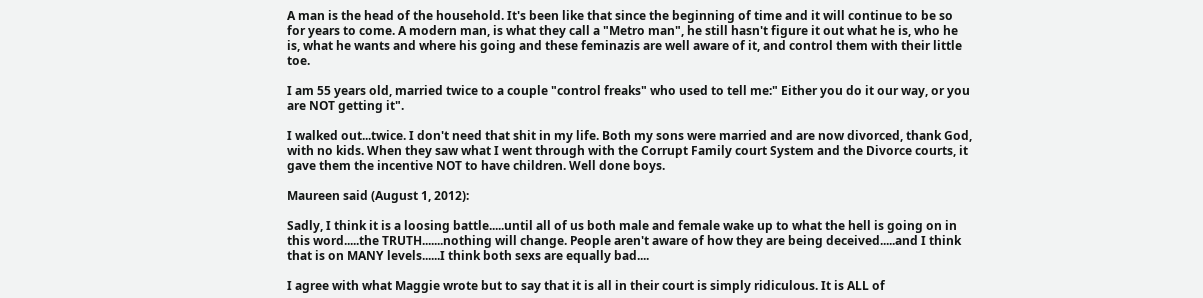A man is the head of the household. It's been like that since the beginning of time and it will continue to be so for years to come. A modern man, is what they call a "Metro man", he still hasn't figure it out what he is, who he is, what he wants and where his going and these feminazis are well aware of it, and control them with their little toe.

I am 55 years old, married twice to a couple "control freaks" who used to tell me:" Either you do it our way, or you are NOT getting it".

I walked out...twice. I don't need that shit in my life. Both my sons were married and are now divorced, thank God, with no kids. When they saw what I went through with the Corrupt Family court System and the Divorce courts, it gave them the incentive NOT to have children. Well done boys.

Maureen said (August 1, 2012):

Sadly, I think it is a loosing battle.....until all of us both male and female wake up to what the hell is going on in this word.....the TRUTH.......nothing will change. People aren't aware of how they are being deceived.....and I think that is on MANY levels......I think both sexs are equally bad....

I agree with what Maggie wrote but to say that it is all in their court is simply ridiculous. It is ALL of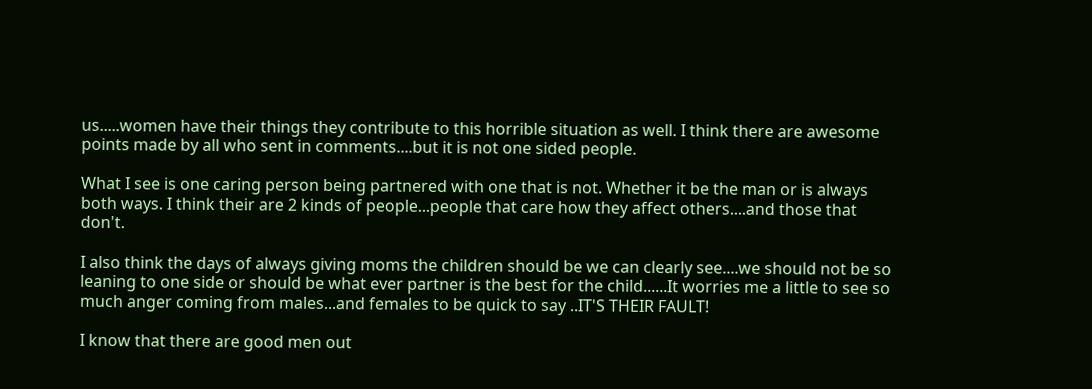us.....women have their things they contribute to this horrible situation as well. I think there are awesome points made by all who sent in comments....but it is not one sided people.

What I see is one caring person being partnered with one that is not. Whether it be the man or is always both ways. I think their are 2 kinds of people...people that care how they affect others....and those that don't.

I also think the days of always giving moms the children should be we can clearly see....we should not be so leaning to one side or should be what ever partner is the best for the child......It worries me a little to see so much anger coming from males...and females to be quick to say ..IT'S THEIR FAULT!

I know that there are good men out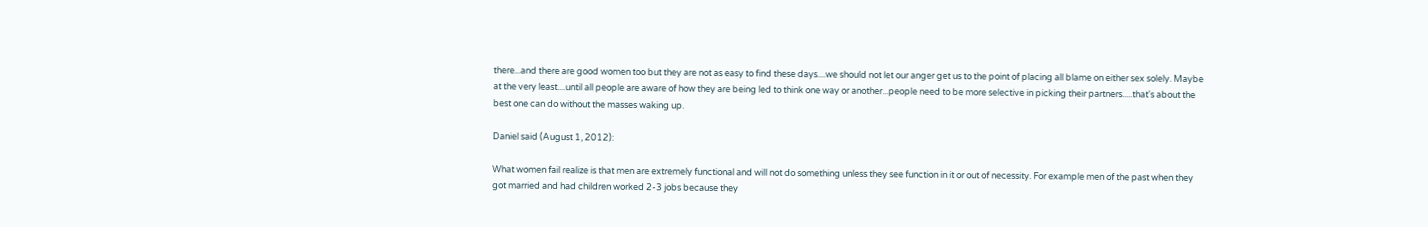there...and there are good women too but they are not as easy to find these days....we should not let our anger get us to the point of placing all blame on either sex solely. Maybe at the very least....until all people are aware of how they are being led to think one way or another...people need to be more selective in picking their partners.....that's about the best one can do without the masses waking up.

Daniel said (August 1, 2012):

What women fail realize is that men are extremely functional and will not do something unless they see function in it or out of necessity. For example men of the past when they got married and had children worked 2-3 jobs because they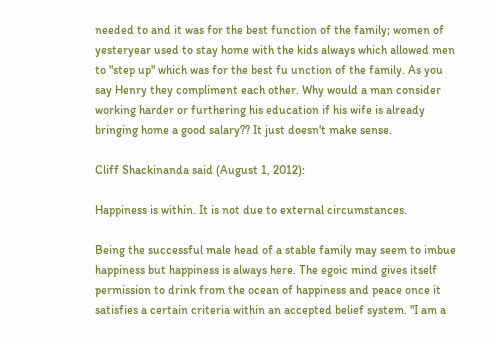needed to and it was for the best function of the family; women of yesteryear used to stay home with the kids always which allowed men to "step up" which was for the best fu unction of the family. As you say Henry they compliment each other. Why would a man consider working harder or furthering his education if his wife is already bringing home a good salary?? It just doesn't make sense.

Cliff Shackinanda said (August 1, 2012):

Happiness is within. It is not due to external circumstances.

Being the successful male head of a stable family may seem to imbue happiness but happiness is always here. The egoic mind gives itself permission to drink from the ocean of happiness and peace once it satisfies a certain criteria within an accepted belief system. "I am a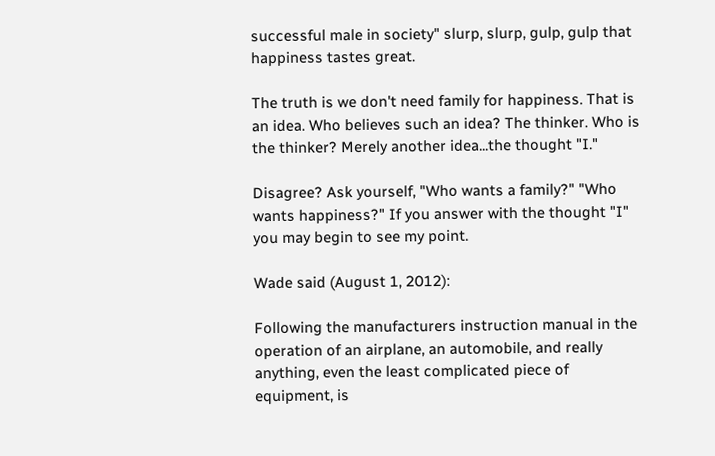successful male in society" slurp, slurp, gulp, gulp that happiness tastes great.

The truth is we don't need family for happiness. That is an idea. Who believes such an idea? The thinker. Who is the thinker? Merely another idea...the thought "I."

Disagree? Ask yourself, "Who wants a family?" "Who wants happiness?" If you answer with the thought "I" you may begin to see my point.

Wade said (August 1, 2012):

Following the manufacturers instruction manual in the operation of an airplane, an automobile, and really anything, even the least complicated piece of equipment, is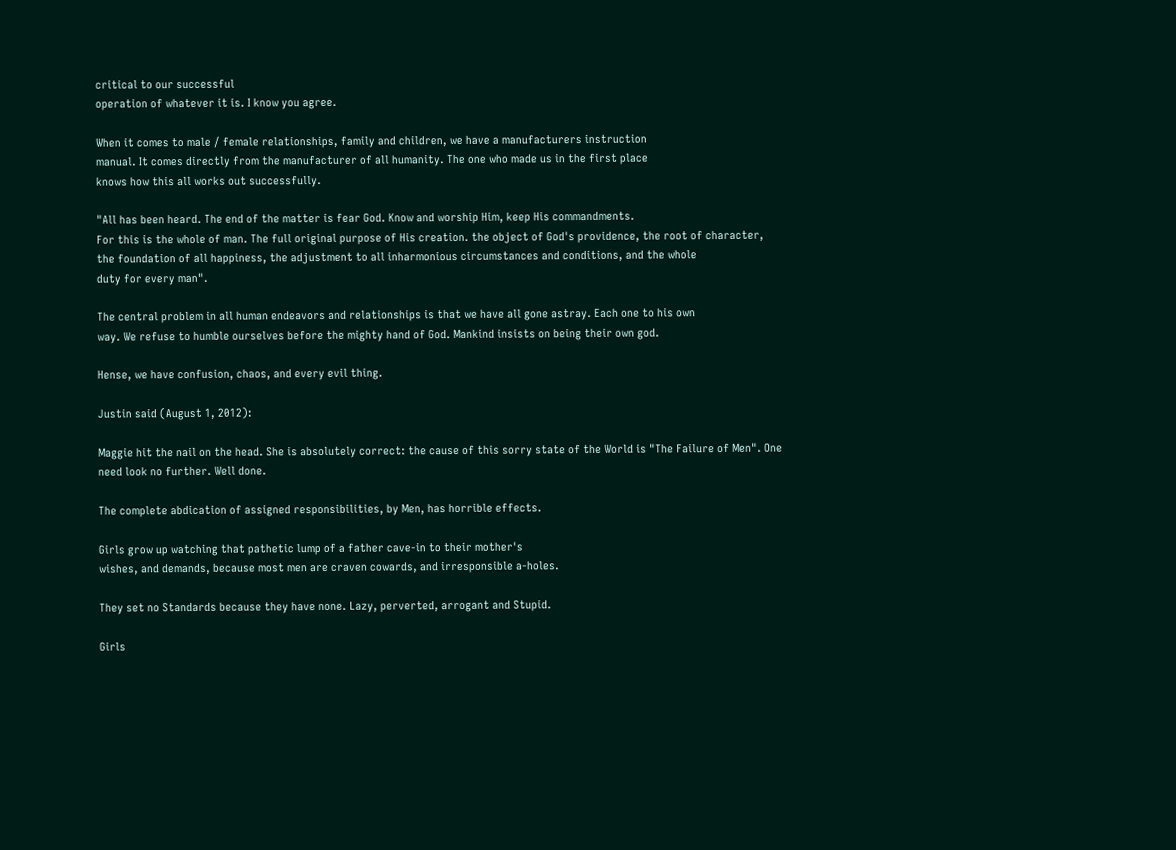critical to our successful
operation of whatever it is. I know you agree.

When it comes to male / female relationships, family and children, we have a manufacturers instruction
manual. It comes directly from the manufacturer of all humanity. The one who made us in the first place
knows how this all works out successfully.

"All has been heard. The end of the matter is fear God. Know and worship Him, keep His commandments.
For this is the whole of man. The full original purpose of His creation. the object of God's providence, the root of character,
the foundation of all happiness, the adjustment to all inharmonious circumstances and conditions, and the whole
duty for every man".

The central problem in all human endeavors and relationships is that we have all gone astray. Each one to his own
way. We refuse to humble ourselves before the mighty hand of God. Mankind insists on being their own god.

Hense, we have confusion, chaos, and every evil thing.

Justin said (August 1, 2012):

Maggie hit the nail on the head. She is absolutely correct: the cause of this sorry state of the World is "The Failure of Men". One need look no further. Well done.

The complete abdication of assigned responsibilities, by Men, has horrible effects.

Girls grow up watching that pathetic lump of a father cave-in to their mother's
wishes, and demands, because most men are craven cowards, and irresponsible a-holes.

They set no Standards because they have none. Lazy, perverted, arrogant and Stupid.

Girls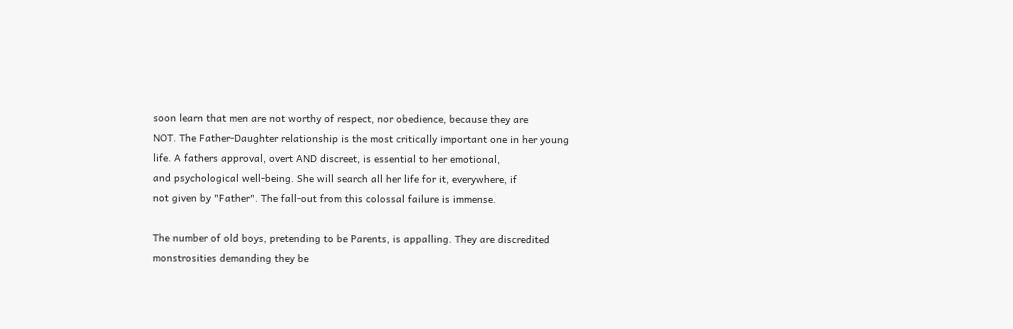soon learn that men are not worthy of respect, nor obedience, because they are
NOT. The Father-Daughter relationship is the most critically important one in her young life. A fathers approval, overt AND discreet, is essential to her emotional,
and psychological well-being. She will search all her life for it, everywhere, if
not given by "Father". The fall-out from this colossal failure is immense.

The number of old boys, pretending to be Parents, is appalling. They are discredited
monstrosities demanding they be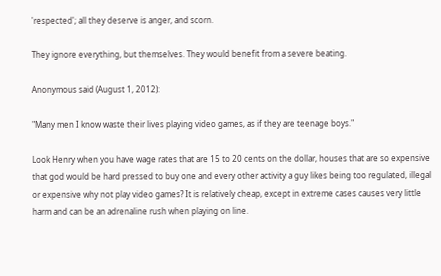'respected'; all they deserve is anger, and scorn.

They ignore everything, but themselves. They would benefit from a severe beating.

Anonymous said (August 1, 2012):

"Many men I know waste their lives playing video games, as if they are teenage boys."

Look Henry when you have wage rates that are 15 to 20 cents on the dollar, houses that are so expensive that god would be hard pressed to buy one and every other activity a guy likes being too regulated, illegal or expensive why not play video games? It is relatively cheap, except in extreme cases causes very little harm and can be an adrenaline rush when playing on line.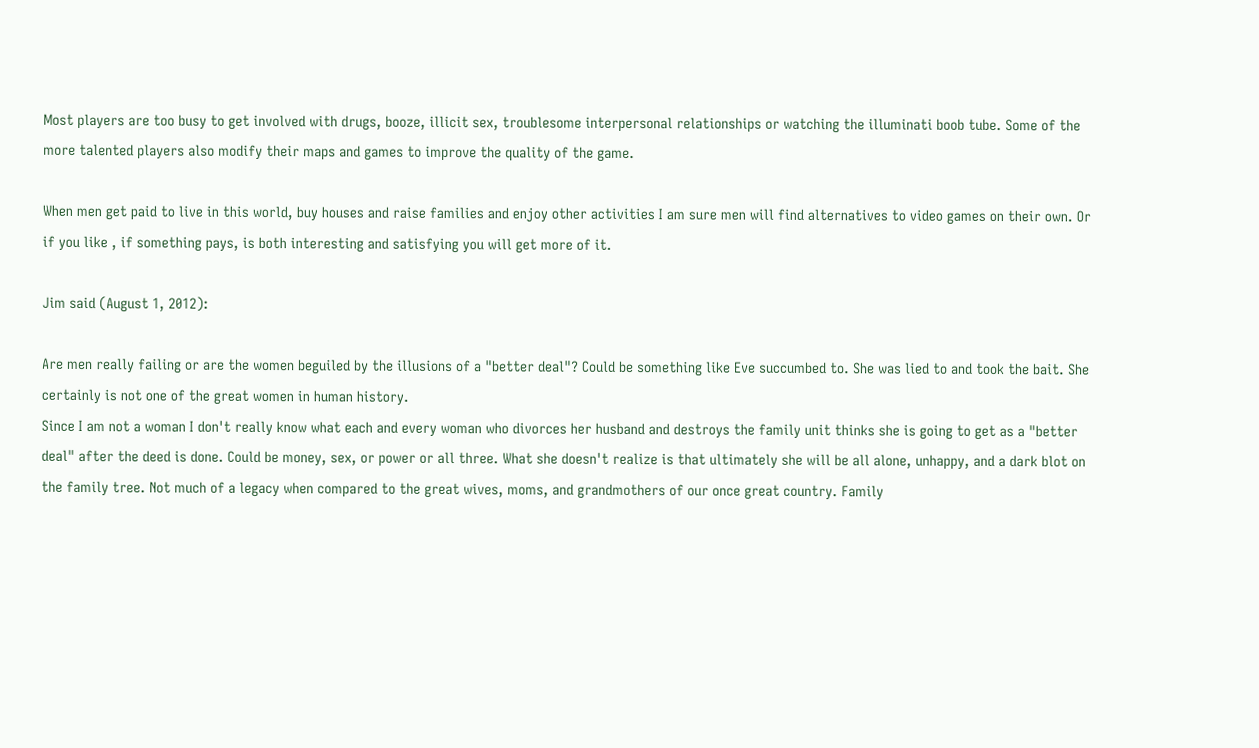Most players are too busy to get involved with drugs, booze, illicit sex, troublesome interpersonal relationships or watching the illuminati boob tube. Some of the more talented players also modify their maps and games to improve the quality of the game.

When men get paid to live in this world, buy houses and raise families and enjoy other activities I am sure men will find alternatives to video games on their own. Or if you like , if something pays, is both interesting and satisfying you will get more of it.

Jim said (August 1, 2012):

Are men really failing or are the women beguiled by the illusions of a "better deal"? Could be something like Eve succumbed to. She was lied to and took the bait. She certainly is not one of the great women in human history.
Since I am not a woman I don't really know what each and every woman who divorces her husband and destroys the family unit thinks she is going to get as a "better deal" after the deed is done. Could be money, sex, or power or all three. What she doesn't realize is that ultimately she will be all alone, unhappy, and a dark blot on the family tree. Not much of a legacy when compared to the great wives, moms, and grandmothers of our once great country. Family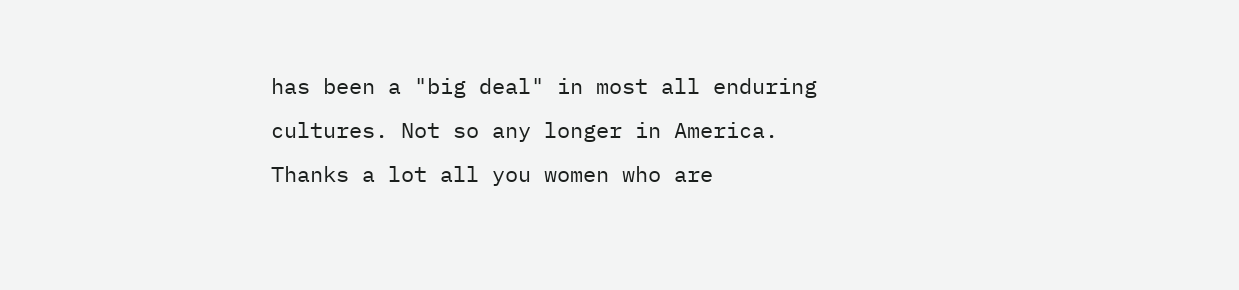has been a "big deal" in most all enduring cultures. Not so any longer in America. Thanks a lot all you women who are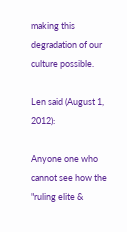making this degradation of our culture possible.

Len said (August 1, 2012):

Anyone one who cannot see how the "ruling elite &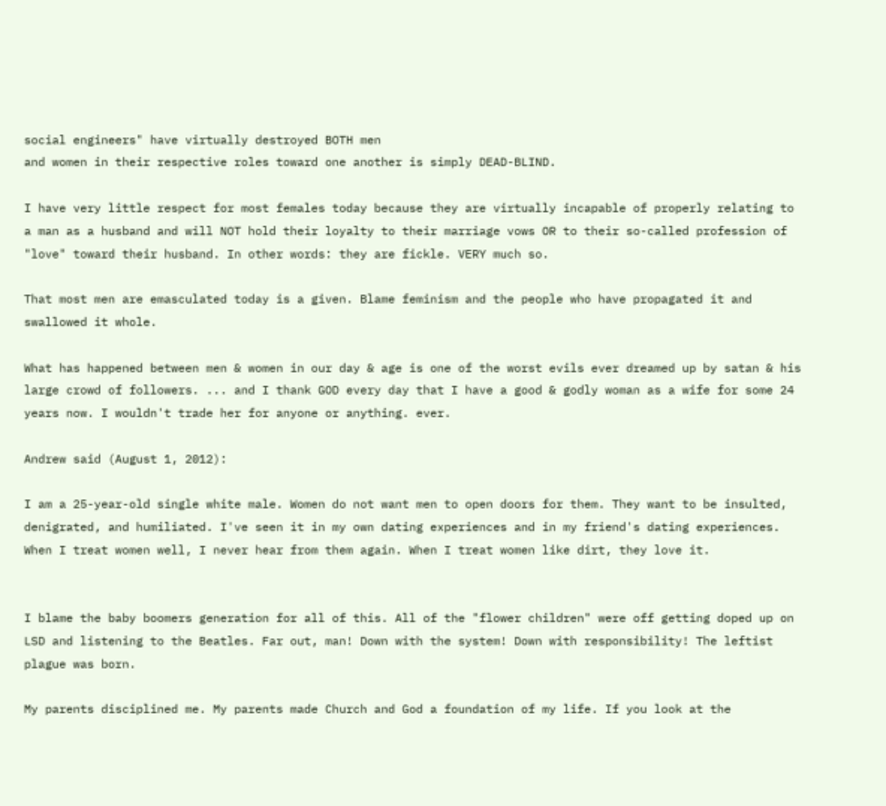social engineers" have virtually destroyed BOTH men
and women in their respective roles toward one another is simply DEAD-BLIND.

I have very little respect for most females today because they are virtually incapable of properly relating to a man as a husband and will NOT hold their loyalty to their marriage vows OR to their so-called profession of "love" toward their husband. In other words: they are fickle. VERY much so.

That most men are emasculated today is a given. Blame feminism and the people who have propagated it and swallowed it whole.

What has happened between men & women in our day & age is one of the worst evils ever dreamed up by satan & his large crowd of followers. ... and I thank GOD every day that I have a good & godly woman as a wife for some 24 years now. I wouldn't trade her for anyone or anything. ever.

Andrew said (August 1, 2012):

I am a 25-year-old single white male. Women do not want men to open doors for them. They want to be insulted, denigrated, and humiliated. I've seen it in my own dating experiences and in my friend's dating experiences. When I treat women well, I never hear from them again. When I treat women like dirt, they love it.


I blame the baby boomers generation for all of this. All of the "flower children" were off getting doped up on LSD and listening to the Beatles. Far out, man! Down with the system! Down with responsibility! The leftist plague was born.

My parents disciplined me. My parents made Church and God a foundation of my life. If you look at the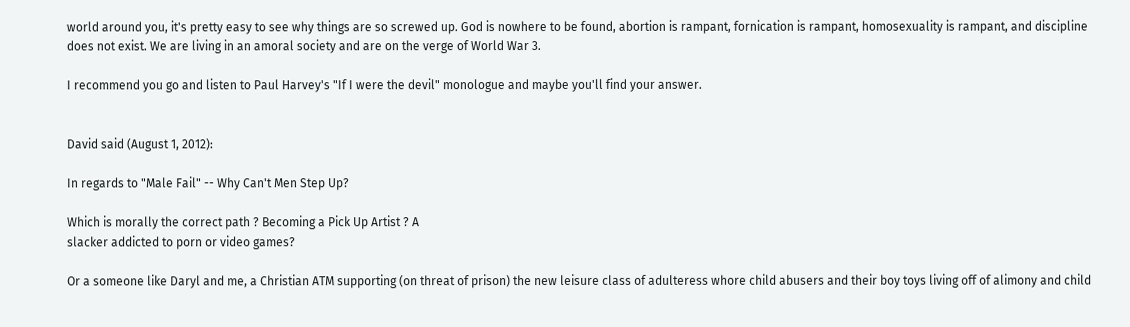world around you, it's pretty easy to see why things are so screwed up. God is nowhere to be found, abortion is rampant, fornication is rampant, homosexuality is rampant, and discipline does not exist. We are living in an amoral society and are on the verge of World War 3.

I recommend you go and listen to Paul Harvey's "If I were the devil" monologue and maybe you'll find your answer.


David said (August 1, 2012):

In regards to "Male Fail" -- Why Can't Men Step Up?

Which is morally the correct path ? Becoming a Pick Up Artist ? A
slacker addicted to porn or video games?

Or a someone like Daryl and me, a Christian ATM supporting (on threat of prison) the new leisure class of adulteress whore child abusers and their boy toys living off of alimony and child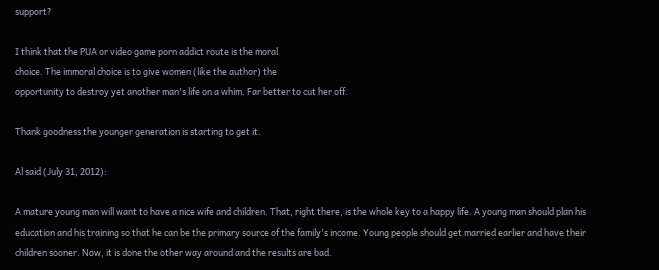support?

I think that the PUA or video game porn addict route is the moral
choice. The immoral choice is to give women (like the author) the
opportunity to destroy yet another man's life on a whim. Far better to cut her off.

Thank goodness the younger generation is starting to get it.

Al said (July 31, 2012):

A mature young man will want to have a nice wife and children. That, right there, is the whole key to a happy life. A young man should plan his education and his training so that he can be the primary source of the family's income. Young people should get married earlier and have their children sooner. Now, it is done the other way around and the results are bad.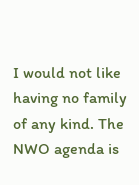I would not like having no family of any kind. The NWO agenda is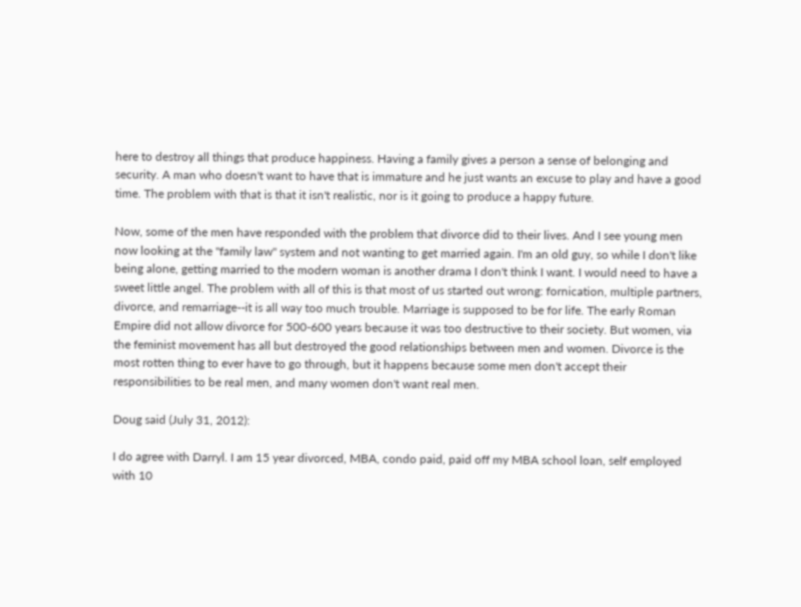here to destroy all things that produce happiness. Having a family gives a person a sense of belonging and security. A man who doesn't want to have that is immature and he just wants an excuse to play and have a good time. The problem with that is that it isn't realistic, nor is it going to produce a happy future.

Now, some of the men have responded with the problem that divorce did to their lives. And I see young men now looking at the "family law" system and not wanting to get married again. I'm an old guy, so while I don't like being alone, getting married to the modern woman is another drama I don't think I want. I would need to have a sweet little angel. The problem with all of this is that most of us started out wrong: fornication, multiple partners, divorce, and remarriage--it is all way too much trouble. Marriage is supposed to be for life. The early Roman Empire did not allow divorce for 500-600 years because it was too destructive to their society. But women, via the feminist movement has all but destroyed the good relationships between men and women. Divorce is the most rotten thing to ever have to go through, but it happens because some men don't accept their responsibilities to be real men, and many women don't want real men.

Doug said (July 31, 2012):

I do agree with Darryl. I am 15 year divorced, MBA, condo paid, paid off my MBA school loan, self employed with 10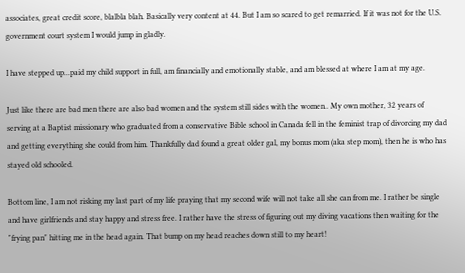associates, great credit score, blalbla blah. Basically very content at 44. But I am so scared to get remarried. If it was not for the U.S. government court system I would jump in gladly.

I have stepped up...paid my child support in full, am financially and emotionally stable, and am blessed at where I am at my age.

Just like there are bad men there are also bad women and the system still sides with the women.. My own mother, 32 years of serving at a Baptist missionary who graduated from a conservative Bible school in Canada fell in the feminist trap of divorcing my dad and getting everything she could from him. Thankfully dad found a great older gal, my bonus mom (aka step mom), then he is who has stayed old schooled.

Bottom line, I am not risking my last part of my life praying that my second wife will not take all she can from me. I rather be single and have girlfriends and stay happy and stress free. I rather have the stress of figuring out my diving vacations then waiting for the "frying pan" hitting me in the head again. That bump on my head reaches down still to my heart!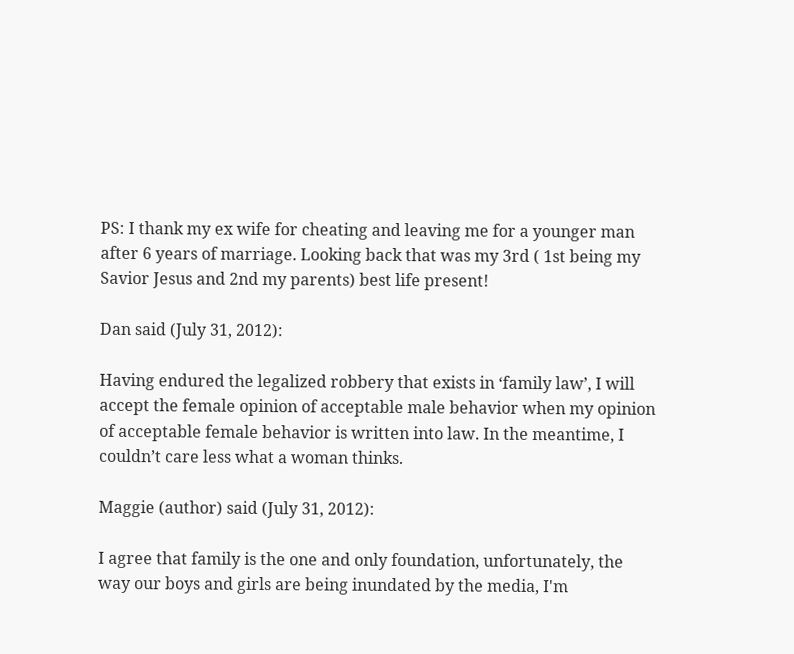PS: I thank my ex wife for cheating and leaving me for a younger man after 6 years of marriage. Looking back that was my 3rd ( 1st being my Savior Jesus and 2nd my parents) best life present!

Dan said (July 31, 2012):

Having endured the legalized robbery that exists in ‘family law’, I will accept the female opinion of acceptable male behavior when my opinion of acceptable female behavior is written into law. In the meantime, I couldn’t care less what a woman thinks.

Maggie (author) said (July 31, 2012):

I agree that family is the one and only foundation, unfortunately, the way our boys and girls are being inundated by the media, I'm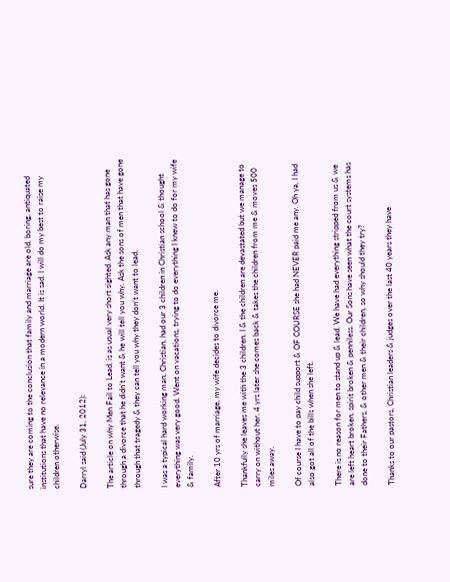sure they are coming to the conclusion that family and marriage are old, boring, antiquated institutions that have no relevance in a modern world. It is sad. I will do my best to raise my children otherwise.

Darryl said (July 31, 2012):

The article on why Men Fail to Lead, is as usual very short sighted. Ask any man that has gone through a divorce that he didn’t want & he will tell you why. Ask the sons of men that have gone through that tragedy & they can tell you why they don’t want to lead.

I was a typical hard working man, Christian, had our 3 children in Christian school & thought everything was very good. Went on vacations, trying to do everything I knew to do for my wife & family.

After 10 yrs of marriage, my wife decides to divorce me.

Thankfully she leaves me with the 3 children. I & the children are devastated but we manage to carry on without her. 4 yrs later she comes back & takes the children from me & moves 500 miles away.

Of course I have to pay child support & OF COURSE she had NEVER paid me any. Oh ya, I had also got all of the bills when she left.

There is no reason for men to stand up & lead. We have had everything stripped from us & we are left heart broken, spirit broken & penniless. Our Sons have seen what the court systems has done to their Fathers, & other men & their children, so why should they try?

Thanks to our pastors, Christian leaders & judges over the last 40 years they have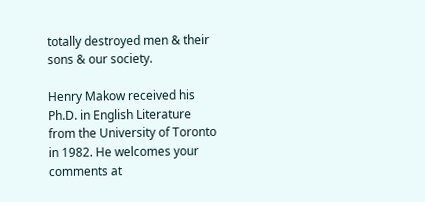totally destroyed men & their sons & our society.

Henry Makow received his Ph.D. in English Literature from the University of Toronto in 1982. He welcomes your comments at